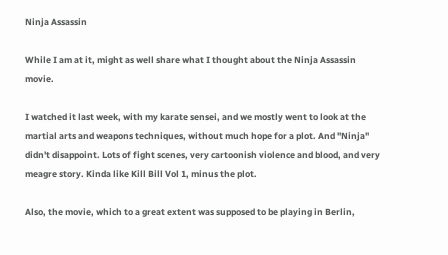Ninja Assassin

While I am at it, might as well share what I thought about the Ninja Assassin movie.

I watched it last week, with my karate sensei, and we mostly went to look at the martial arts and weapons techniques, without much hope for a plot. And "Ninja" didn't disappoint. Lots of fight scenes, very cartoonish violence and blood, and very meagre story. Kinda like Kill Bill Vol 1, minus the plot.

Also, the movie, which to a great extent was supposed to be playing in Berlin,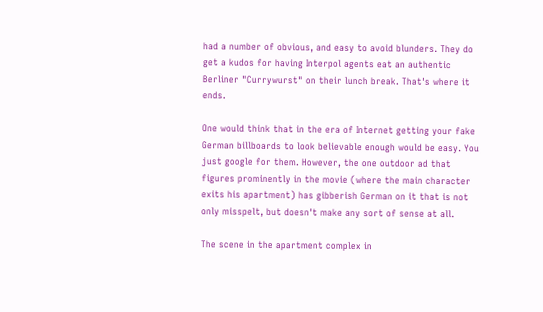had a number of obvious, and easy to avoid blunders. They do get a kudos for having Interpol agents eat an authentic Berliner "Currywurst" on their lunch break. That's where it ends.

One would think that in the era of Internet getting your fake German billboards to look believable enough would be easy. You just google for them. However, the one outdoor ad that figures prominently in the movie (where the main character exits his apartment) has gibberish German on it that is not only misspelt, but doesn't make any sort of sense at all.

The scene in the apartment complex in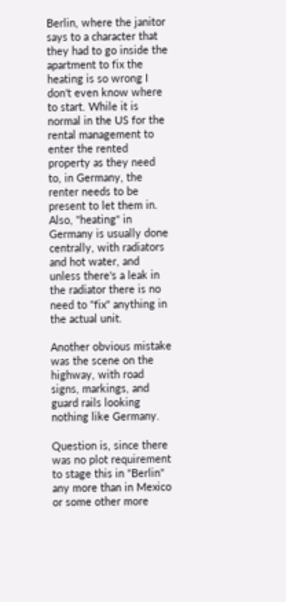Berlin, where the janitor says to a character that they had to go inside the apartment to fix the heating is so wrong I don't even know where to start. While it is normal in the US for the rental management to enter the rented property as they need to, in Germany, the renter needs to be present to let them in. Also, "heating" in Germany is usually done centrally, with radiators and hot water, and unless there's a leak in the radiator there is no need to "fix" anything in the actual unit.

Another obvious mistake was the scene on the highway, with road signs, markings, and guard rails looking nothing like Germany.

Question is, since there was no plot requirement to stage this in "Berlin" any more than in Mexico or some other more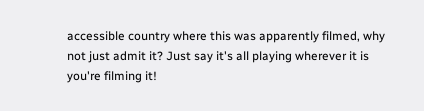accessible country where this was apparently filmed, why not just admit it? Just say it's all playing wherever it is you're filming it!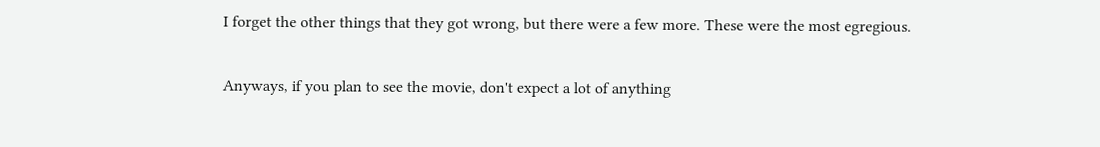I forget the other things that they got wrong, but there were a few more. These were the most egregious.

Anyways, if you plan to see the movie, don't expect a lot of anything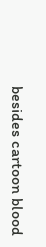besides cartoon blood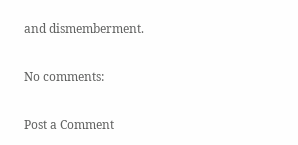and dismemberment.

No comments:

Post a Comment